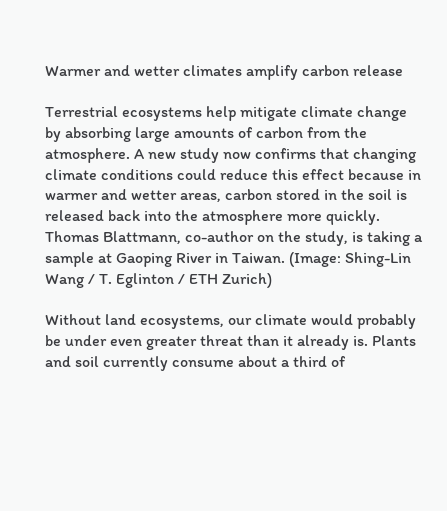Warmer and wetter climates amplify carbon release

Terrestrial ecosystems help mitigate climate change by absorbing large amounts of carbon from the atmosphere. A new study now confirms that changing climate conditions could reduce this effect because in warmer and wetter areas, carbon stored in the soil is released back into the atmosphere more quickly.
Thomas Blattmann, co-author on the study, is taking a sample at Gaoping River in Taiwan. (Image: Shing-Lin Wang / T. Eglinton / ETH Zurich)

Without land ecosystems, our climate would probably be under even greater threat than it already is. Plants and soil currently consume about a third of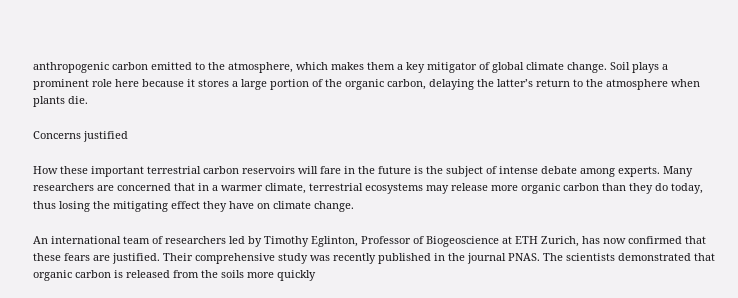anthropogenic carbon emitted to the atmosphere, which makes them a key mitigator of global climate change. Soil plays a prominent role here because it stores a large portion of the organic carbon, delaying the latter’s return to the atmosphere when plants die.

Concerns justified

How these important terrestrial carbon reservoirs will fare in the future is the subject of intense debate among experts. Many researchers are concerned that in a warmer climate, terrestrial ecosystems may release more organic carbon than they do today, thus losing the mitigating effect they have on climate change.

An international team of researchers led by Timothy Eglinton, Professor of Biogeoscience at ETH Zurich, has now confirmed that these fears are justified. Their comprehensive study was recently published in the journal PNAS. The scientists demonstrated that organic carbon is released from the soils more quickly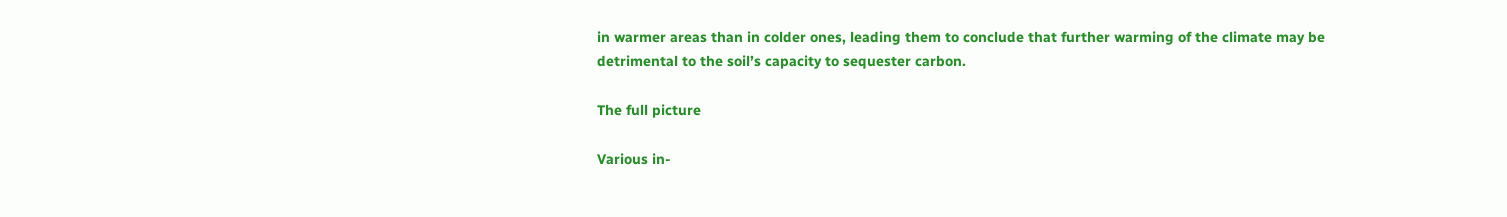in warmer areas than in colder ones, leading them to conclude that further warming of the climate may be detrimental to the soil’s capacity to sequester carbon.

The full picture

Various in-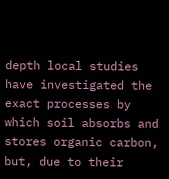depth local studies have investigated the exact processes by which soil absorbs and stores organic carbon, but, due to their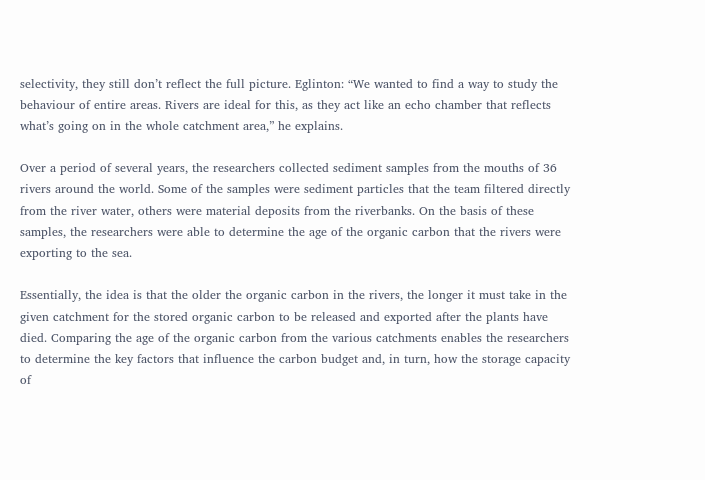selectivity, they still don’t reflect the full picture. Eglinton: “We wanted to find a way to study the behaviour of entire areas. Rivers are ideal for this, as they act like an echo chamber that reflects what’s going on in the whole catchment area,” he explains.

Over a period of several years, the researchers collected sediment samples from the mouths of 36 rivers around the world. Some of the samples were sediment particles that the team filtered directly from the river water, others were material deposits from the riverbanks. On the basis of these samples, the researchers were able to determine the age of the organic carbon that the rivers were exporting to the sea.

Essentially, the idea is that the older the organic carbon in the rivers, the longer it must take in the given catchment for the stored organic carbon to be released and exported after the plants have died. Comparing the age of the organic carbon from the various catchments enables the researchers to determine the key factors that influence the carbon budget and, in turn, how the storage capacity of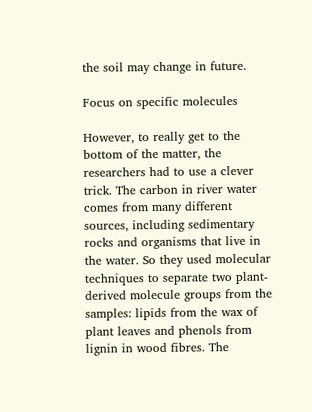the soil may change in future.

Focus on specific molecules

However, to really get to the bottom of the matter, the researchers had to use a clever trick. The carbon in river water comes from many different sources, including sedimentary rocks and organisms that live in the water. So they used molecular techniques to separate two plant-derived molecule groups from the samples: lipids from the wax of plant leaves and phenols from lignin in wood fibres. The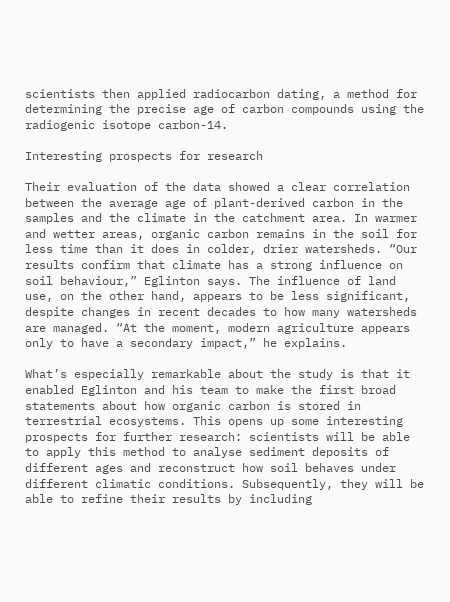scientists then applied radiocarbon dating, a method for determining the precise age of carbon compounds using the radiogenic isotope carbon-14.

Interesting prospects for research

Their evaluation of the data showed a clear correlation between the average age of plant-derived carbon in the samples and the climate in the catchment area. In warmer and wetter areas, organic carbon remains in the soil for less time than it does in colder, drier watersheds. “Our results confirm that climate has a strong influence on soil behaviour,” Eglinton says. The influence of land use, on the other hand, appears to be less significant, despite changes in recent decades to how many watersheds are managed. “At the moment, modern agriculture appears only to have a secondary impact,” he explains.

What’s especially remarkable about the study is that it enabled Eglinton and his team to make the first broad statements about how organic carbon is stored in terrestrial ecosystems. This opens up some interesting prospects for further research: scientists will be able to apply this method to analyse sediment deposits of different ages and reconstruct how soil behaves under different climatic conditions. Subsequently, they will be able to refine their results by including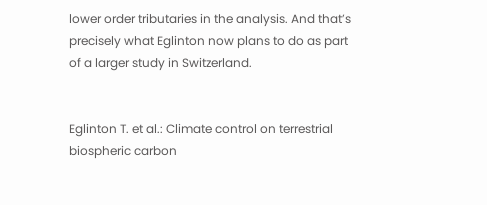lower order tributaries in the analysis. And that’s precisely what Eglinton now plans to do as part of a larger study in Switzerland.


Eglinton T. et al.: Climate control on terrestrial biospheric carbon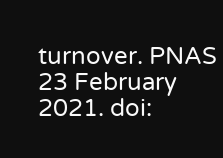turnover. PNAS 23 February 2021. doi: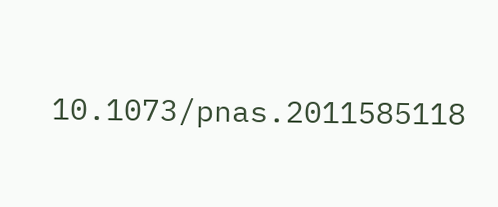10.1073/pnas.2011585118